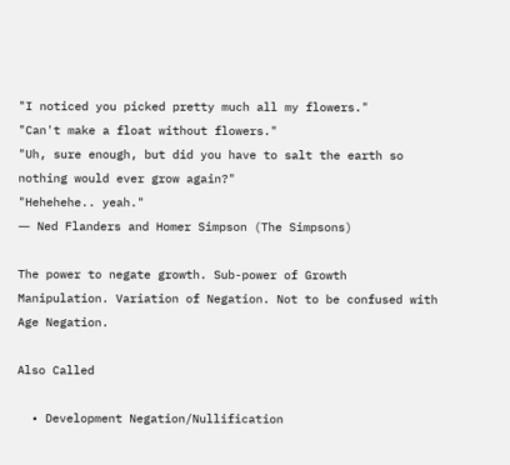"I noticed you picked pretty much all my flowers."
"Can't make a float without flowers."
"Uh, sure enough, but did you have to salt the earth so nothing would ever grow again?"
"Hehehehe.. yeah."
― Ned Flanders and Homer Simpson (The Simpsons)

The power to negate growth. Sub-power of Growth Manipulation. Variation of Negation. Not to be confused with Age Negation.

Also Called

  • Development Negation/Nullification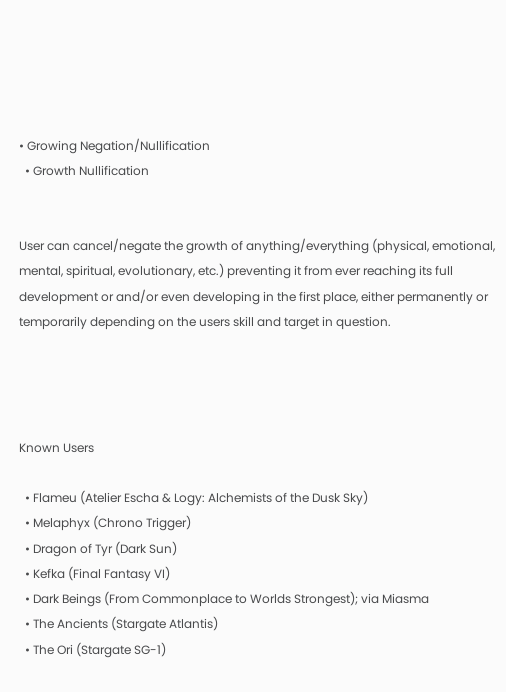• Growing Negation/Nullification
  • Growth Nullification


User can cancel/negate the growth of anything/everything (physical, emotional, mental, spiritual, evolutionary, etc.) preventing it from ever reaching its full development or and/or even developing in the first place, either permanently or temporarily depending on the users skill and target in question.




Known Users

  • Flameu (Atelier Escha & Logy: Alchemists of the Dusk Sky)
  • Melaphyx (Chrono Trigger)
  • Dragon of Tyr (Dark Sun)
  • Kefka (Final Fantasy VI)
  • Dark Beings (From Commonplace to Worlds Strongest); via Miasma
  • The Ancients (Stargate Atlantis)
  • The Ori (Stargate SG-1)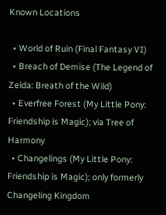Known Locations

  • World of Ruin (Final Fantasy VI)
  • Breach of Demise (The Legend of Zelda: Breath of the Wild)
  • Everfree Forest (My Little Pony: Friendship is Magic); via Tree of Harmony
  • Changelings (My Little Pony: Friendship is Magic); only formerly Changeling Kingdom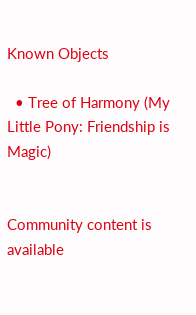Known Objects

  • Tree of Harmony (My Little Pony: Friendship is Magic)


Community content is available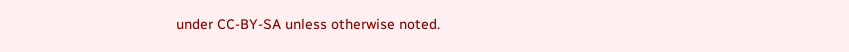under CC-BY-SA unless otherwise noted.